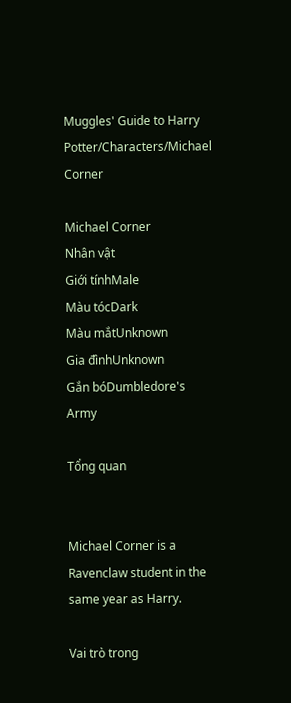Muggles' Guide to Harry Potter/Characters/Michael Corner

Michael Corner
Nhân vật
Giới tínhMale
Màu tócDark
Màu mắtUnknown
Gia đìnhUnknown
Gắn bóDumbledore's Army

Tổng quan


Michael Corner is a Ravenclaw student in the same year as Harry.

Vai trò trong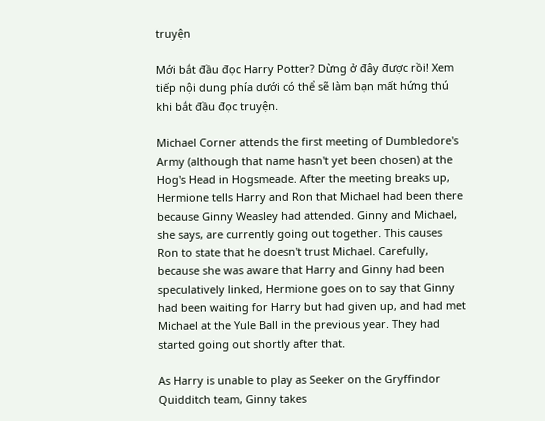truyện

Mới bắt đầu đọc Harry Potter? Dừng ở đây được rồi! Xem tiếp nội dung phía dưới có thể sẽ làm bạn mất hứng thú khi bắt đầu đọc truyện.

Michael Corner attends the first meeting of Dumbledore's Army (although that name hasn't yet been chosen) at the Hog's Head in Hogsmeade. After the meeting breaks up, Hermione tells Harry and Ron that Michael had been there because Ginny Weasley had attended. Ginny and Michael, she says, are currently going out together. This causes Ron to state that he doesn't trust Michael. Carefully, because she was aware that Harry and Ginny had been speculatively linked, Hermione goes on to say that Ginny had been waiting for Harry but had given up, and had met Michael at the Yule Ball in the previous year. They had started going out shortly after that.

As Harry is unable to play as Seeker on the Gryffindor Quidditch team, Ginny takes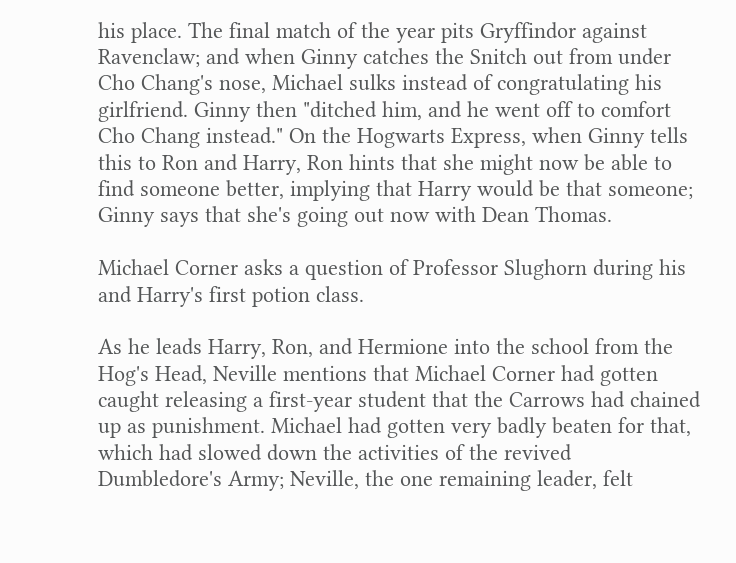his place. The final match of the year pits Gryffindor against Ravenclaw; and when Ginny catches the Snitch out from under Cho Chang's nose, Michael sulks instead of congratulating his girlfriend. Ginny then "ditched him, and he went off to comfort Cho Chang instead." On the Hogwarts Express, when Ginny tells this to Ron and Harry, Ron hints that she might now be able to find someone better, implying that Harry would be that someone; Ginny says that she's going out now with Dean Thomas.

Michael Corner asks a question of Professor Slughorn during his and Harry's first potion class.

As he leads Harry, Ron, and Hermione into the school from the Hog's Head, Neville mentions that Michael Corner had gotten caught releasing a first-year student that the Carrows had chained up as punishment. Michael had gotten very badly beaten for that, which had slowed down the activities of the revived Dumbledore's Army; Neville, the one remaining leader, felt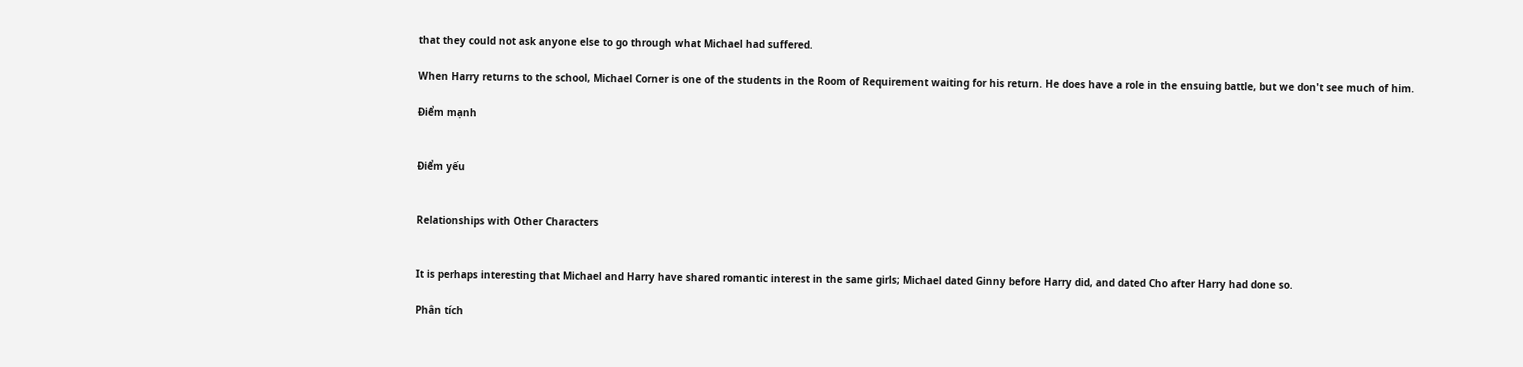that they could not ask anyone else to go through what Michael had suffered.

When Harry returns to the school, Michael Corner is one of the students in the Room of Requirement waiting for his return. He does have a role in the ensuing battle, but we don't see much of him.

Điểm mạnh


Điểm yếu


Relationships with Other Characters


It is perhaps interesting that Michael and Harry have shared romantic interest in the same girls; Michael dated Ginny before Harry did, and dated Cho after Harry had done so.

Phân tích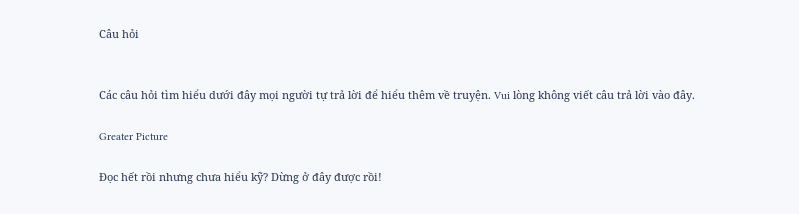Câu hỏi


Các câu hỏi tìm hiểu dưới đây mọi người tự trả lời để hiểu thêm về truyện. Vui lòng không viết câu trả lời vào đây.

Greater Picture

Đọc hết rồi nhưng chưa hiểu kỹ? Dừng ở đây được rồi!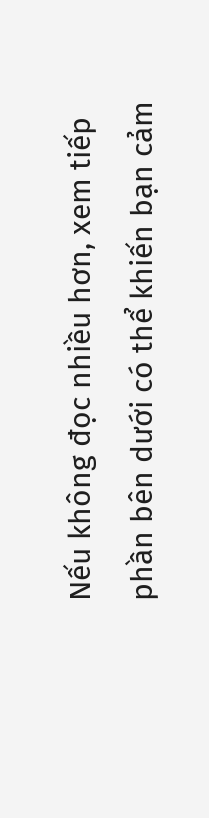Nếu không đọc nhiều hơn, xem tiếp phần bên dưới có thể khiến bạn cảm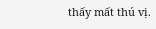thấy mất thú vị.